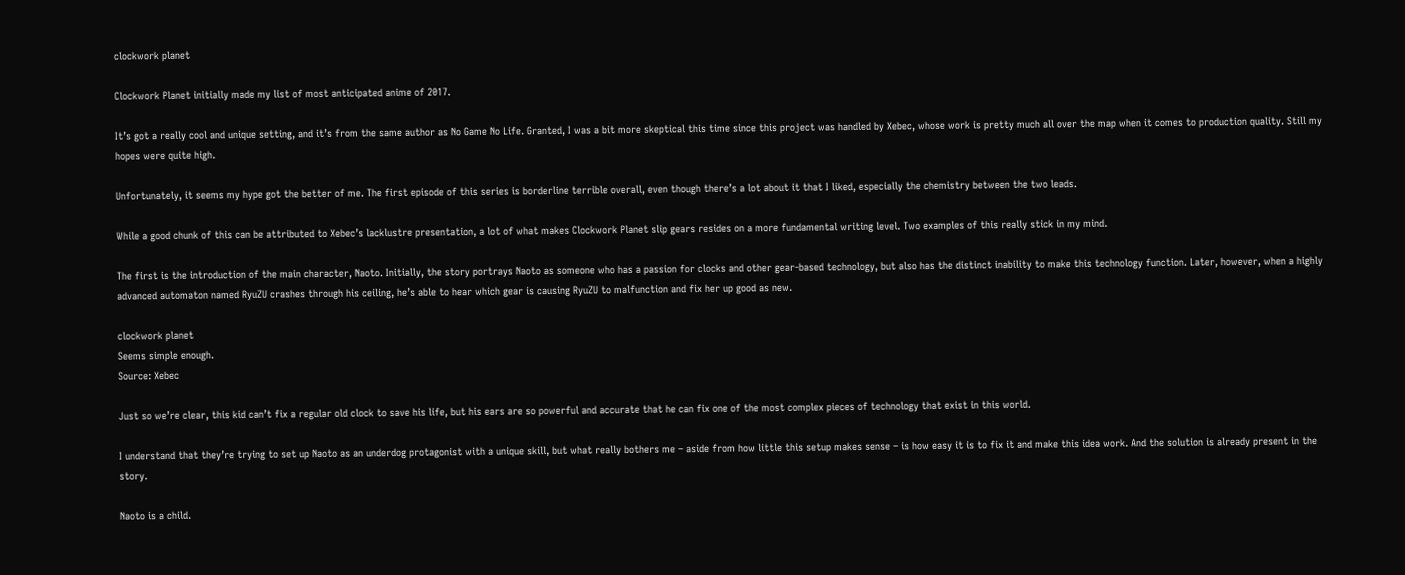clockwork planet

Clockwork Planet initially made my list of most anticipated anime of 2017.

It’s got a really cool and unique setting, and it’s from the same author as No Game No Life. Granted, I was a bit more skeptical this time since this project was handled by Xebec, whose work is pretty much all over the map when it comes to production quality. Still my hopes were quite high.

Unfortunately, it seems my hype got the better of me. The first episode of this series is borderline terrible overall, even though there’s a lot about it that I liked, especially the chemistry between the two leads.

While a good chunk of this can be attributed to Xebec’s lacklustre presentation, a lot of what makes Clockwork Planet slip gears resides on a more fundamental writing level. Two examples of this really stick in my mind.

The first is the introduction of the main character, Naoto. Initially, the story portrays Naoto as someone who has a passion for clocks and other gear-based technology, but also has the distinct inability to make this technology function. Later, however, when a highly advanced automaton named RyuZU crashes through his ceiling, he’s able to hear which gear is causing RyuZU to malfunction and fix her up good as new.

clockwork planet
Seems simple enough.
Source: Xebec

Just so we’re clear, this kid can’t fix a regular old clock to save his life, but his ears are so powerful and accurate that he can fix one of the most complex pieces of technology that exist in this world.

I understand that they’re trying to set up Naoto as an underdog protagonist with a unique skill, but what really bothers me – aside from how little this setup makes sense – is how easy it is to fix it and make this idea work. And the solution is already present in the story.

Naoto is a child.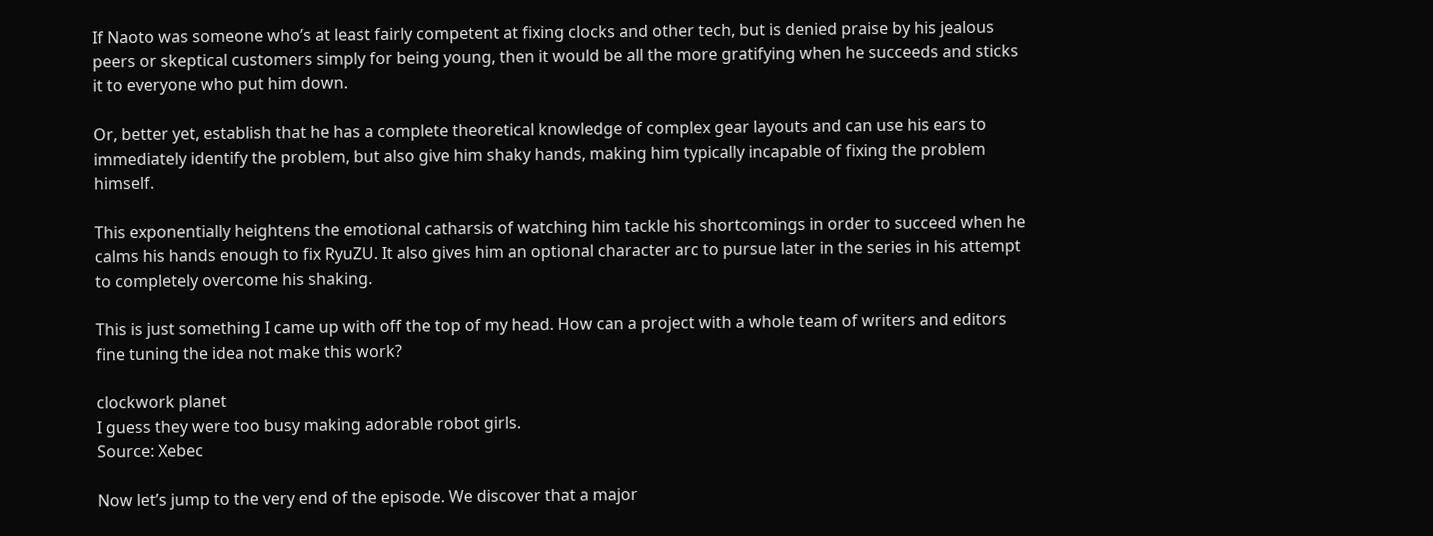If Naoto was someone who’s at least fairly competent at fixing clocks and other tech, but is denied praise by his jealous peers or skeptical customers simply for being young, then it would be all the more gratifying when he succeeds and sticks it to everyone who put him down.

Or, better yet, establish that he has a complete theoretical knowledge of complex gear layouts and can use his ears to immediately identify the problem, but also give him shaky hands, making him typically incapable of fixing the problem himself.

This exponentially heightens the emotional catharsis of watching him tackle his shortcomings in order to succeed when he calms his hands enough to fix RyuZU. It also gives him an optional character arc to pursue later in the series in his attempt to completely overcome his shaking.

This is just something I came up with off the top of my head. How can a project with a whole team of writers and editors fine tuning the idea not make this work?

clockwork planet
I guess they were too busy making adorable robot girls.
Source: Xebec

Now let’s jump to the very end of the episode. We discover that a major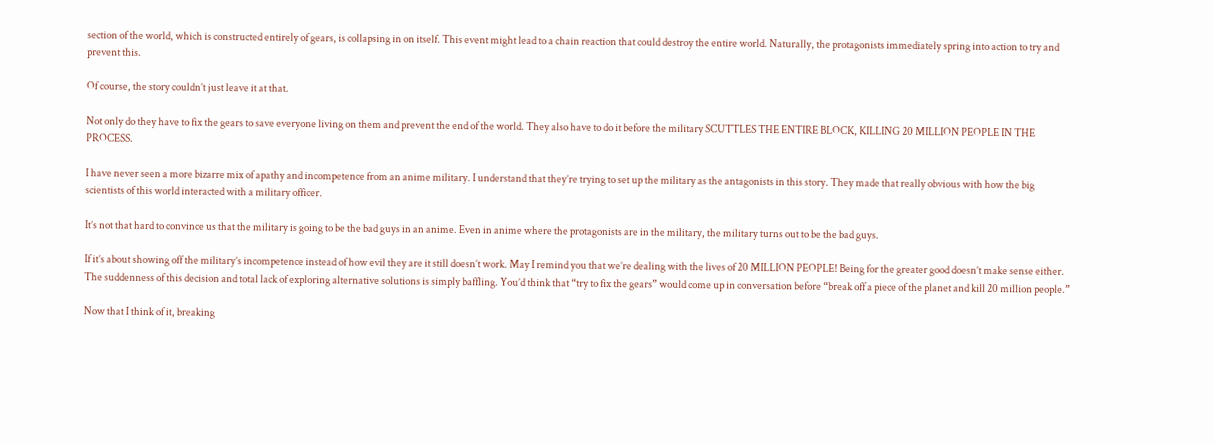section of the world, which is constructed entirely of gears, is collapsing in on itself. This event might lead to a chain reaction that could destroy the entire world. Naturally, the protagonists immediately spring into action to try and prevent this.

Of course, the story couldn’t just leave it at that.

Not only do they have to fix the gears to save everyone living on them and prevent the end of the world. They also have to do it before the military SCUTTLES THE ENTIRE BLOCK, KILLING 20 MILLION PEOPLE IN THE PROCESS.

I have never seen a more bizarre mix of apathy and incompetence from an anime military. I understand that they’re trying to set up the military as the antagonists in this story. They made that really obvious with how the big scientists of this world interacted with a military officer.

It’s not that hard to convince us that the military is going to be the bad guys in an anime. Even in anime where the protagonists are in the military, the military turns out to be the bad guys.

If it’s about showing off the military’s incompetence instead of how evil they are it still doesn’t work. May I remind you that we’re dealing with the lives of 20 MILLION PEOPLE! Being for the greater good doesn’t make sense either. The suddenness of this decision and total lack of exploring alternative solutions is simply baffling. You’d think that “try to fix the gears” would come up in conversation before “break off a piece of the planet and kill 20 million people.”

Now that I think of it, breaking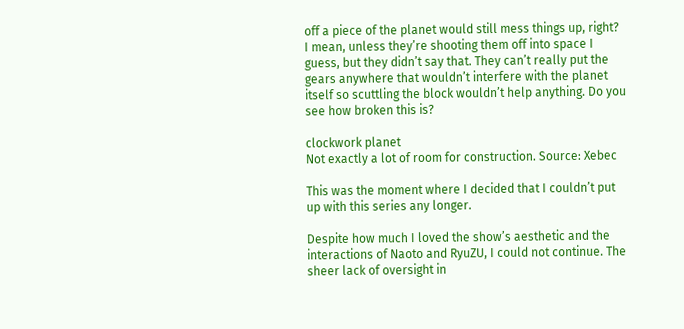off a piece of the planet would still mess things up, right? I mean, unless they’re shooting them off into space I guess, but they didn’t say that. They can’t really put the gears anywhere that wouldn’t interfere with the planet itself so scuttling the block wouldn’t help anything. Do you see how broken this is?

clockwork planet
Not exactly a lot of room for construction. Source: Xebec

This was the moment where I decided that I couldn’t put up with this series any longer.

Despite how much I loved the show’s aesthetic and the interactions of Naoto and RyuZU, I could not continue. The sheer lack of oversight in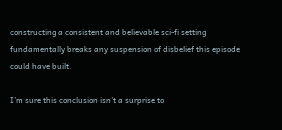constructing a consistent and believable sci-fi setting fundamentally breaks any suspension of disbelief this episode could have built.

I’m sure this conclusion isn’t a surprise to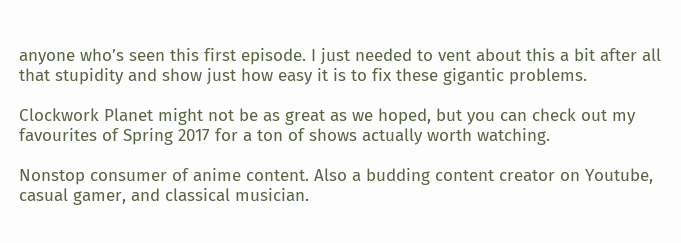anyone who’s seen this first episode. I just needed to vent about this a bit after all that stupidity and show just how easy it is to fix these gigantic problems.

Clockwork Planet might not be as great as we hoped, but you can check out my favourites of Spring 2017 for a ton of shows actually worth watching.

Nonstop consumer of anime content. Also a budding content creator on Youtube, casual gamer, and classical musician.